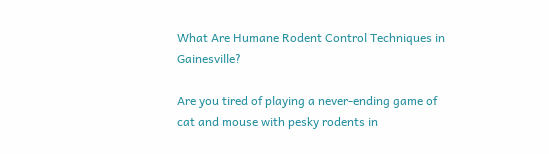What Are Humane Rodent Control Techniques in Gainesville?

Are you tired of playing a never-ending game of cat and mouse with pesky rodents in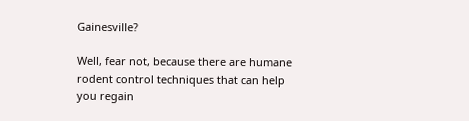Gainesville?

Well, fear not, because there are humane rodent control techniques that can help you regain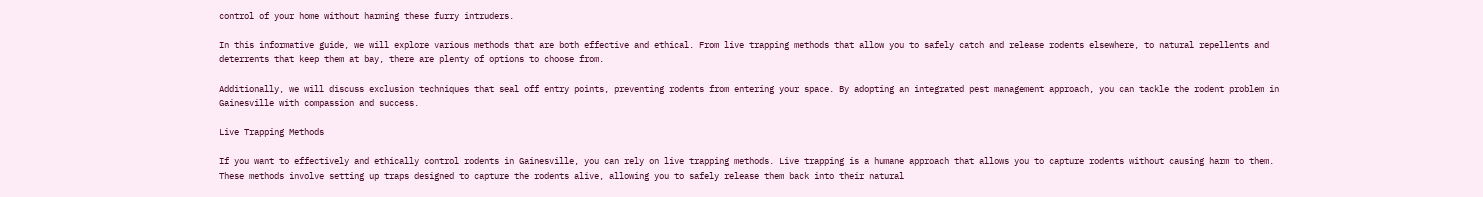control of your home without harming these furry intruders.

In this informative guide, we will explore various methods that are both effective and ethical. From live trapping methods that allow you to safely catch and release rodents elsewhere, to natural repellents and deterrents that keep them at bay, there are plenty of options to choose from.

Additionally, we will discuss exclusion techniques that seal off entry points, preventing rodents from entering your space. By adopting an integrated pest management approach, you can tackle the rodent problem in Gainesville with compassion and success.

Live Trapping Methods

If you want to effectively and ethically control rodents in Gainesville, you can rely on live trapping methods. Live trapping is a humane approach that allows you to capture rodents without causing harm to them. These methods involve setting up traps designed to capture the rodents alive, allowing you to safely release them back into their natural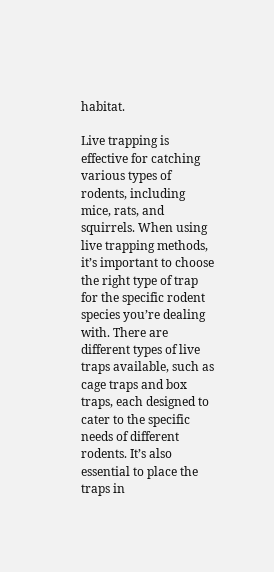habitat.

Live trapping is effective for catching various types of rodents, including mice, rats, and squirrels. When using live trapping methods, it’s important to choose the right type of trap for the specific rodent species you’re dealing with. There are different types of live traps available, such as cage traps and box traps, each designed to cater to the specific needs of different rodents. It’s also essential to place the traps in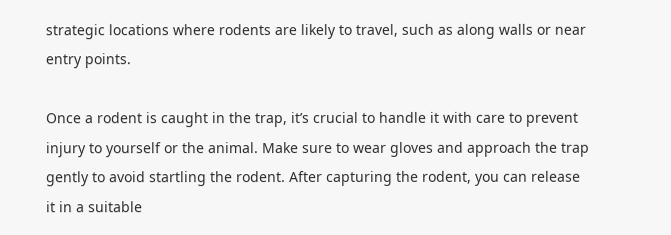strategic locations where rodents are likely to travel, such as along walls or near entry points.

Once a rodent is caught in the trap, it’s crucial to handle it with care to prevent injury to yourself or the animal. Make sure to wear gloves and approach the trap gently to avoid startling the rodent. After capturing the rodent, you can release it in a suitable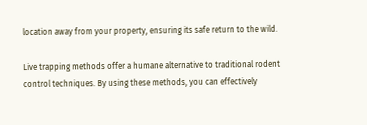location away from your property, ensuring its safe return to the wild.

Live trapping methods offer a humane alternative to traditional rodent control techniques. By using these methods, you can effectively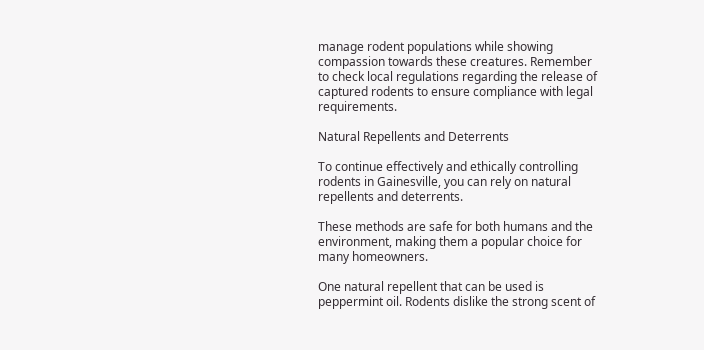manage rodent populations while showing compassion towards these creatures. Remember to check local regulations regarding the release of captured rodents to ensure compliance with legal requirements.

Natural Repellents and Deterrents

To continue effectively and ethically controlling rodents in Gainesville, you can rely on natural repellents and deterrents.

These methods are safe for both humans and the environment, making them a popular choice for many homeowners.

One natural repellent that can be used is peppermint oil. Rodents dislike the strong scent of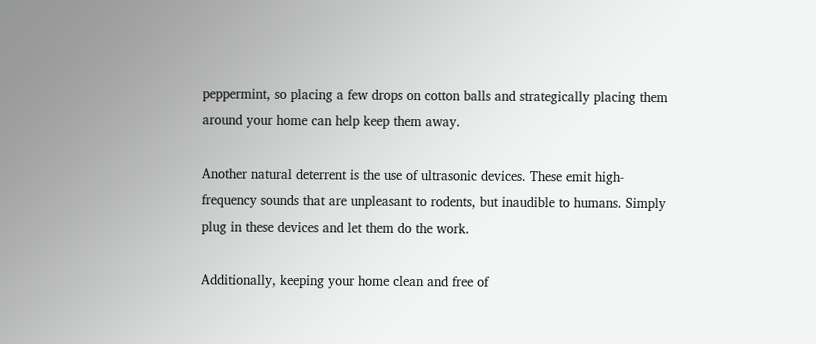peppermint, so placing a few drops on cotton balls and strategically placing them around your home can help keep them away.

Another natural deterrent is the use of ultrasonic devices. These emit high-frequency sounds that are unpleasant to rodents, but inaudible to humans. Simply plug in these devices and let them do the work.

Additionally, keeping your home clean and free of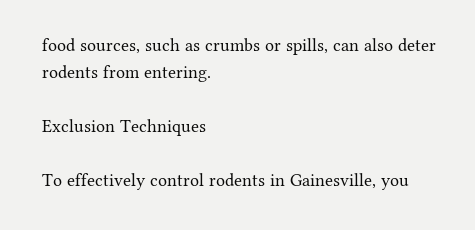food sources, such as crumbs or spills, can also deter rodents from entering.

Exclusion Techniques

To effectively control rodents in Gainesville, you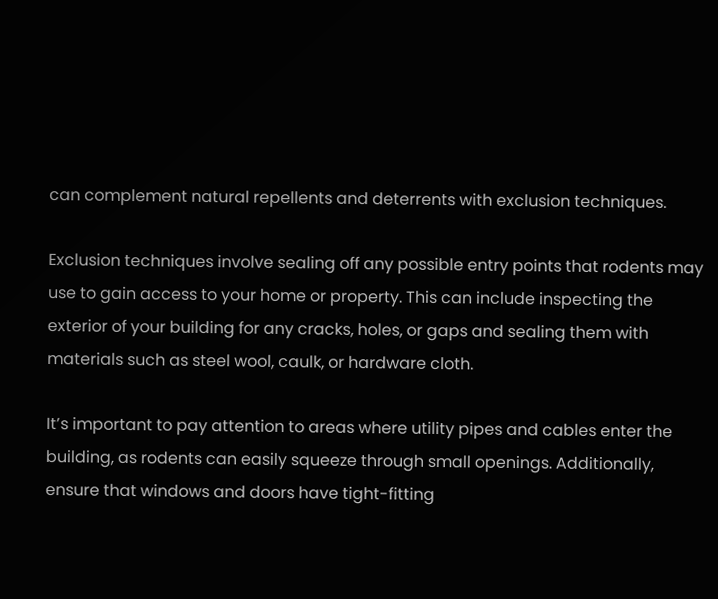can complement natural repellents and deterrents with exclusion techniques.

Exclusion techniques involve sealing off any possible entry points that rodents may use to gain access to your home or property. This can include inspecting the exterior of your building for any cracks, holes, or gaps and sealing them with materials such as steel wool, caulk, or hardware cloth.

It’s important to pay attention to areas where utility pipes and cables enter the building, as rodents can easily squeeze through small openings. Additionally, ensure that windows and doors have tight-fitting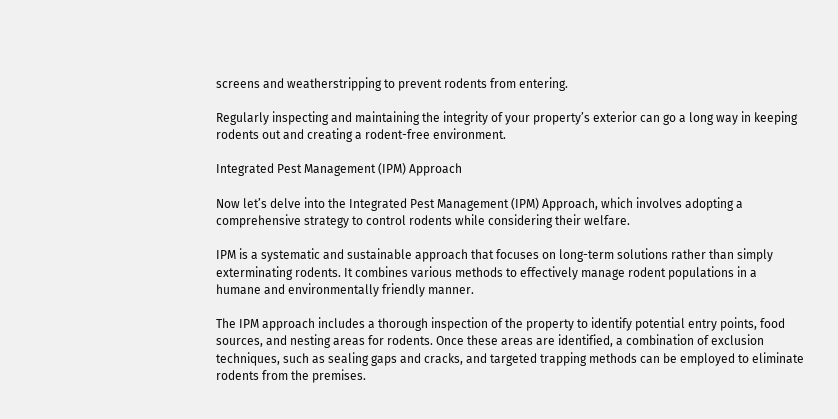screens and weatherstripping to prevent rodents from entering.

Regularly inspecting and maintaining the integrity of your property’s exterior can go a long way in keeping rodents out and creating a rodent-free environment.

Integrated Pest Management (IPM) Approach

Now let’s delve into the Integrated Pest Management (IPM) Approach, which involves adopting a comprehensive strategy to control rodents while considering their welfare.

IPM is a systematic and sustainable approach that focuses on long-term solutions rather than simply exterminating rodents. It combines various methods to effectively manage rodent populations in a humane and environmentally friendly manner.

The IPM approach includes a thorough inspection of the property to identify potential entry points, food sources, and nesting areas for rodents. Once these areas are identified, a combination of exclusion techniques, such as sealing gaps and cracks, and targeted trapping methods can be employed to eliminate rodents from the premises.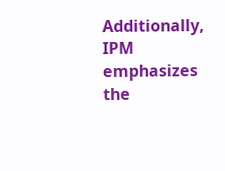Additionally, IPM emphasizes the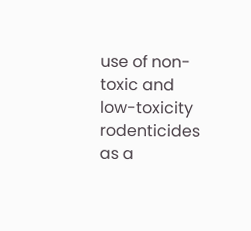use of non-toxic and low-toxicity rodenticides as a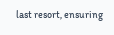last resort, ensuring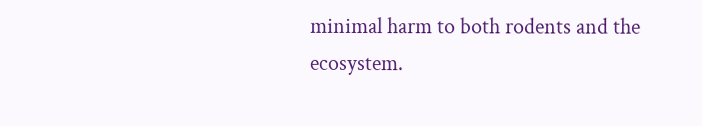minimal harm to both rodents and the ecosystem.